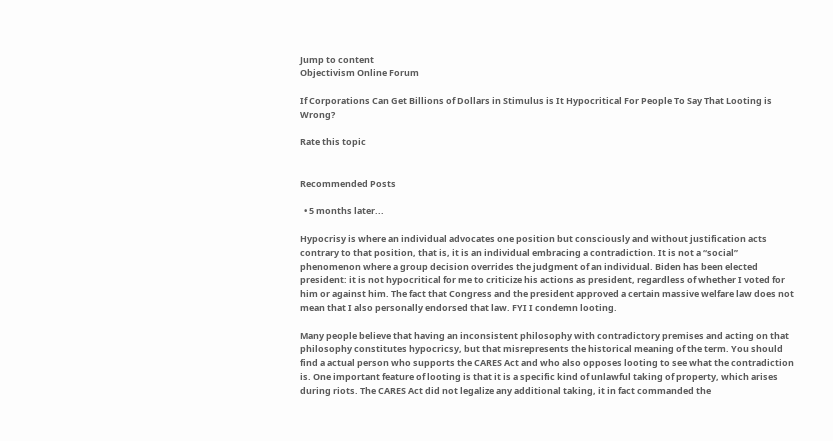Jump to content
Objectivism Online Forum

If Corporations Can Get Billions of Dollars in Stimulus is It Hypocritical For People To Say That Looting is Wrong?

Rate this topic


Recommended Posts

  • 5 months later...

Hypocrisy is where an individual advocates one position but consciously and without justification acts contrary to that position, that is, it is an individual embracing a contradiction. It is not a “social” phenomenon where a group decision overrides the judgment of an individual. Biden has been elected president: it is not hypocritical for me to criticize his actions as president, regardless of whether I voted for him or against him. The fact that Congress and the president approved a certain massive welfare law does not mean that I also personally endorsed that law. FYI I condemn looting.

Many people believe that having an inconsistent philosophy with contradictory premises and acting on that philosophy constitutes hypocricsy, but that misrepresents the historical meaning of the term. You should find a actual person who supports the CARES Act and who also opposes looting to see what the contradiction is. One important feature of looting is that it is a specific kind of unlawful taking of property, which arises during riots. The CARES Act did not legalize any additional taking, it in fact commanded the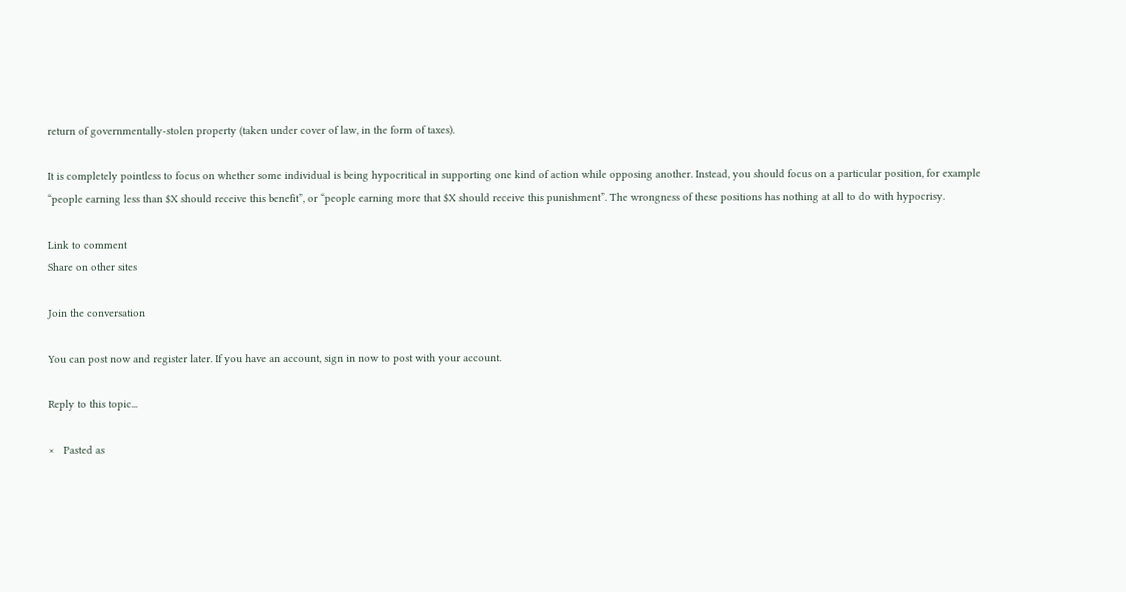return of governmentally-stolen property (taken under cover of law, in the form of taxes).

It is completely pointless to focus on whether some individual is being hypocritical in supporting one kind of action while opposing another. Instead, you should focus on a particular position, for example “people earning less than $X should receive this benefit”, or “people earning more that $X should receive this punishment”. The wrongness of these positions has nothing at all to do with hypocrisy.

Link to comment
Share on other sites

Join the conversation

You can post now and register later. If you have an account, sign in now to post with your account.

Reply to this topic...

×   Pasted as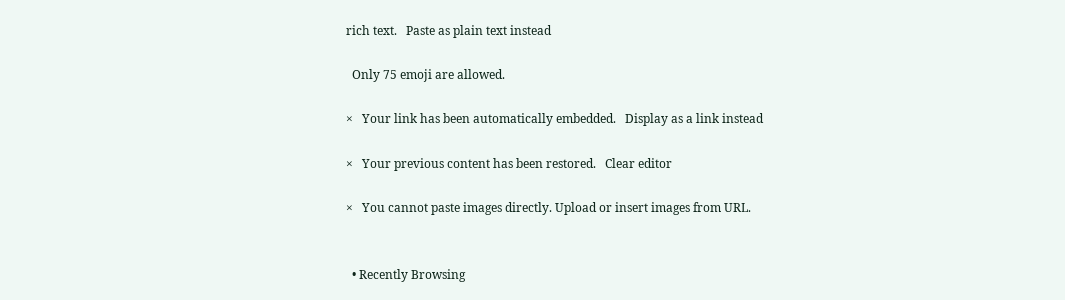rich text.   Paste as plain text instead

  Only 75 emoji are allowed.

×   Your link has been automatically embedded.   Display as a link instead

×   Your previous content has been restored.   Clear editor

×   You cannot paste images directly. Upload or insert images from URL.


  • Recently Browsing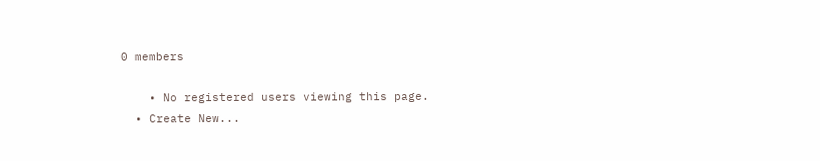0 members

    • No registered users viewing this page.
  • Create New...